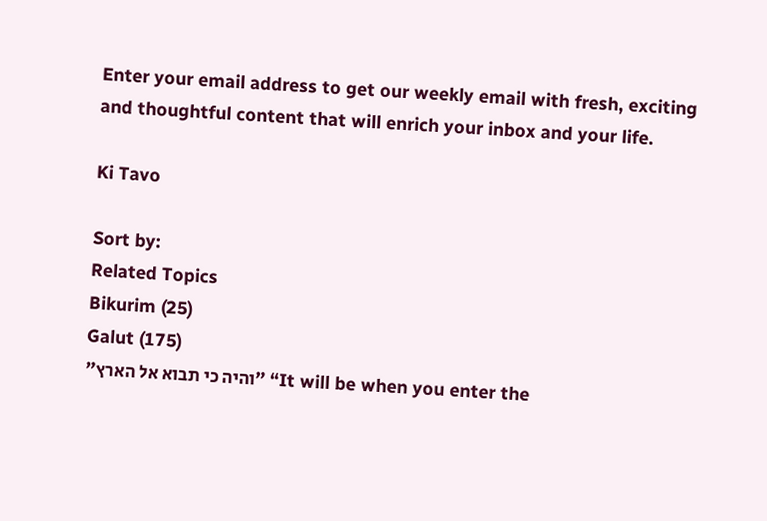Enter your email address to get our weekly email with fresh, exciting and thoughtful content that will enrich your inbox and your life.

Ki Tavo

Sort by:
Related Topics
Bikurim (25)
Galut (175)
"והיה כי תבוא אל הארץ" “It will be when you enter the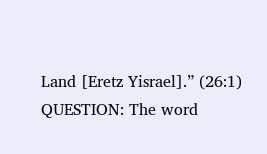Land [Eretz Yisrael].” (26:1) QUESTION: The word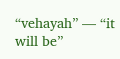“vehayah” — “it will be”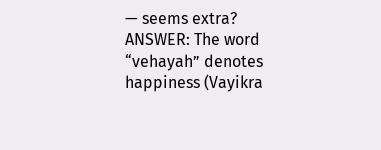— seems extra? ANSWER: The word “vehayah” denotes happiness (Vayikra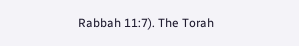Rabbah 11:7). The Torah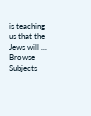is teaching us that the Jews will ...
Browse Subjects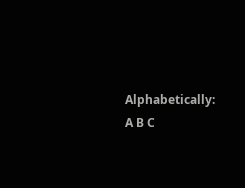Alphabetically:
A B C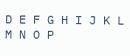D E F G H I J K L M N O P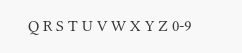Q R S T U V W X Y Z 0-9